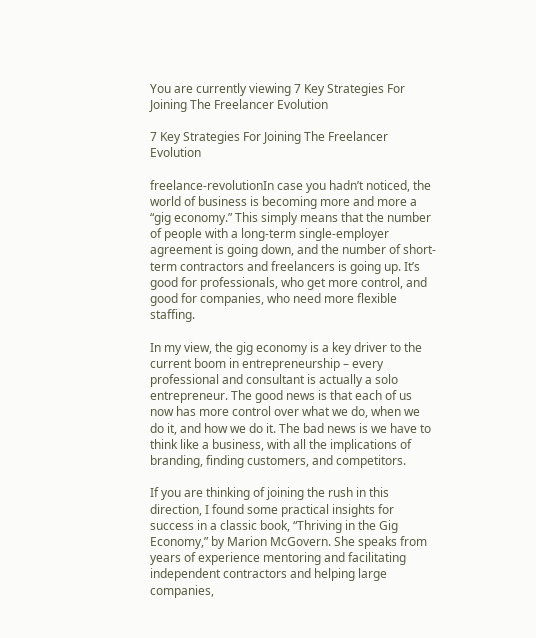You are currently viewing 7 Key Strategies For Joining The Freelancer Evolution

7 Key Strategies For Joining The Freelancer Evolution

freelance-revolutionIn case you hadn’t noticed, the world of business is becoming more and more a “gig economy.” This simply means that the number of people with a long-term single-employer agreement is going down, and the number of short-term contractors and freelancers is going up. It’s good for professionals, who get more control, and good for companies, who need more flexible staffing.

In my view, the gig economy is a key driver to the current boom in entrepreneurship – every professional and consultant is actually a solo entrepreneur. The good news is that each of us now has more control over what we do, when we do it, and how we do it. The bad news is we have to think like a business, with all the implications of branding, finding customers, and competitors.

If you are thinking of joining the rush in this direction, I found some practical insights for success in a classic book, “Thriving in the Gig Economy,” by Marion McGovern. She speaks from years of experience mentoring and facilitating independent contractors and helping large companies,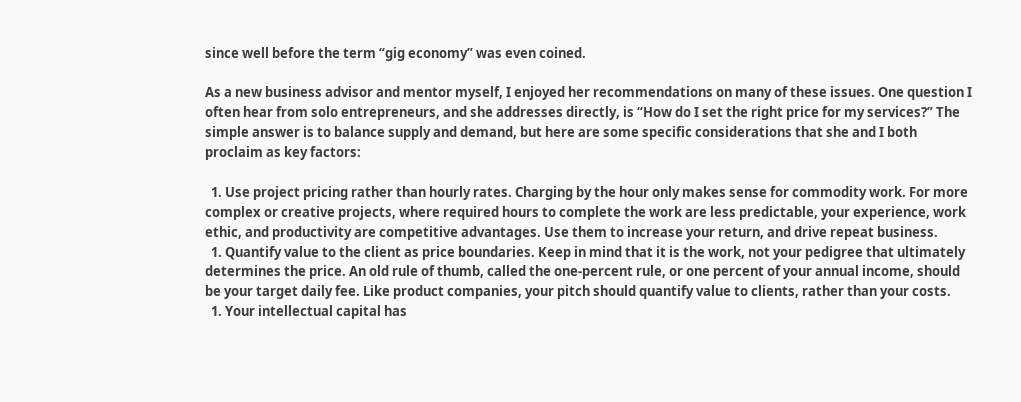since well before the term “gig economy” was even coined.

As a new business advisor and mentor myself, I enjoyed her recommendations on many of these issues. One question I often hear from solo entrepreneurs, and she addresses directly, is “How do I set the right price for my services?” The simple answer is to balance supply and demand, but here are some specific considerations that she and I both proclaim as key factors:

  1. Use project pricing rather than hourly rates. Charging by the hour only makes sense for commodity work. For more complex or creative projects, where required hours to complete the work are less predictable, your experience, work ethic, and productivity are competitive advantages. Use them to increase your return, and drive repeat business.
  1. Quantify value to the client as price boundaries. Keep in mind that it is the work, not your pedigree that ultimately determines the price. An old rule of thumb, called the one-percent rule, or one percent of your annual income, should be your target daily fee. Like product companies, your pitch should quantify value to clients, rather than your costs.
  1. Your intellectual capital has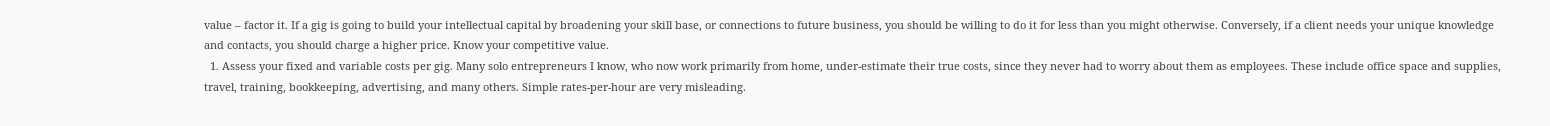value – factor it. If a gig is going to build your intellectual capital by broadening your skill base, or connections to future business, you should be willing to do it for less than you might otherwise. Conversely, if a client needs your unique knowledge and contacts, you should charge a higher price. Know your competitive value.
  1. Assess your fixed and variable costs per gig. Many solo entrepreneurs I know, who now work primarily from home, under-estimate their true costs, since they never had to worry about them as employees. These include office space and supplies, travel, training, bookkeeping, advertising, and many others. Simple rates-per-hour are very misleading.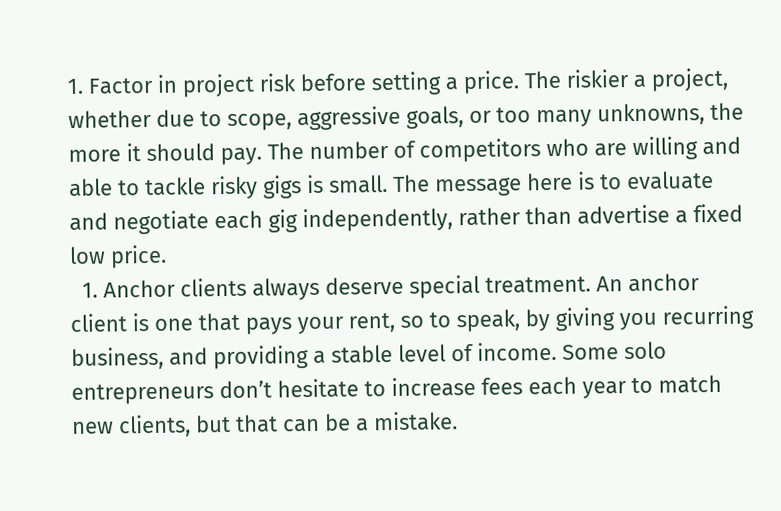1. Factor in project risk before setting a price. The riskier a project, whether due to scope, aggressive goals, or too many unknowns, the more it should pay. The number of competitors who are willing and able to tackle risky gigs is small. The message here is to evaluate and negotiate each gig independently, rather than advertise a fixed low price.
  1. Anchor clients always deserve special treatment. An anchor client is one that pays your rent, so to speak, by giving you recurring business, and providing a stable level of income. Some solo entrepreneurs don’t hesitate to increase fees each year to match new clients, but that can be a mistake.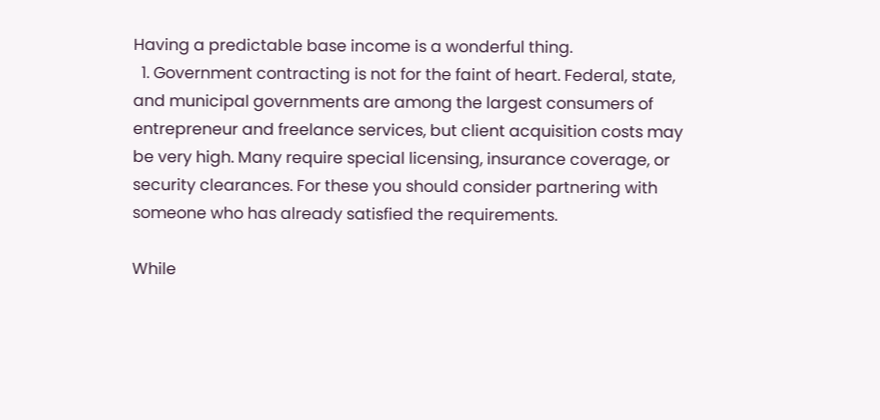Having a predictable base income is a wonderful thing.
  1. Government contracting is not for the faint of heart. Federal, state, and municipal governments are among the largest consumers of entrepreneur and freelance services, but client acquisition costs may be very high. Many require special licensing, insurance coverage, or security clearances. For these you should consider partnering with someone who has already satisfied the requirements.

While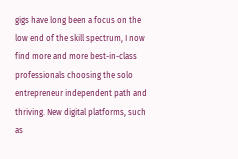gigs have long been a focus on the low end of the skill spectrum, I now find more and more best-in-class professionals choosing the solo entrepreneur independent path and thriving. New digital platforms, such as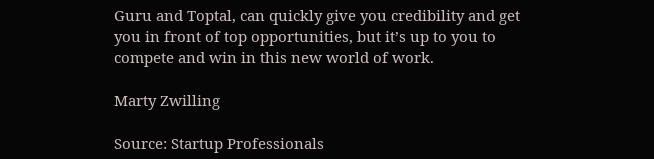Guru and Toptal, can quickly give you credibility and get you in front of top opportunities, but it’s up to you to compete and win in this new world of work.

Marty Zwilling

Source: Startup Professionals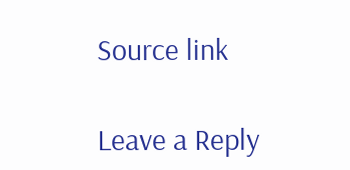Source link

Leave a Reply